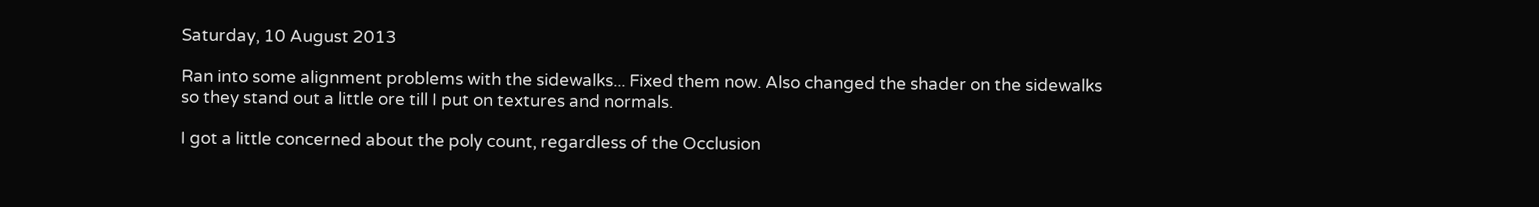Saturday, 10 August 2013

Ran into some alignment problems with the sidewalks... Fixed them now. Also changed the shader on the sidewalks so they stand out a little ore till I put on textures and normals.

I got a little concerned about the poly count, regardless of the Occlusion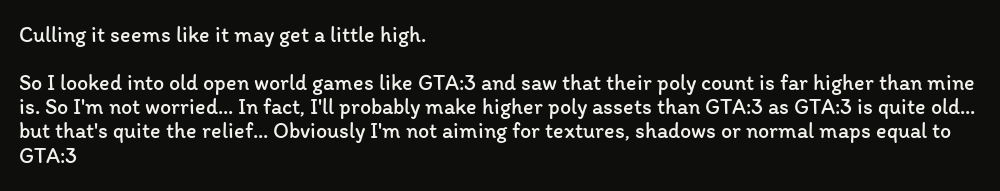Culling it seems like it may get a little high.

So I looked into old open world games like GTA:3 and saw that their poly count is far higher than mine is. So I'm not worried... In fact, I'll probably make higher poly assets than GTA:3 as GTA:3 is quite old... but that's quite the relief... Obviously I'm not aiming for textures, shadows or normal maps equal to GTA:3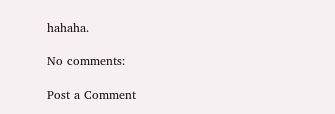hahaha.

No comments:

Post a Comment